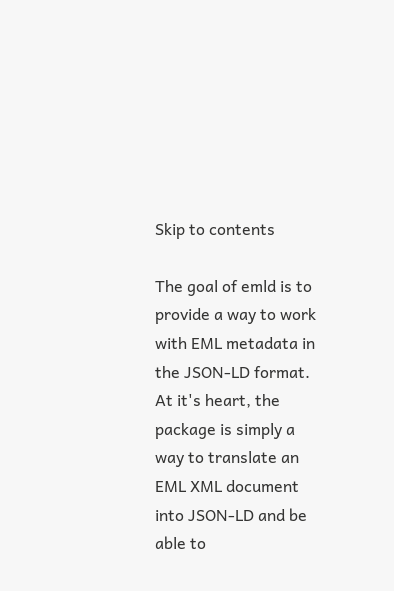Skip to contents

The goal of emld is to provide a way to work with EML metadata in the JSON-LD format. At it's heart, the package is simply a way to translate an EML XML document into JSON-LD and be able to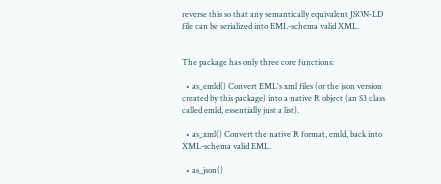reverse this so that any semantically equivalent JSON-LD file can be serialized into EML-schema valid XML.


The package has only three core functions:

  • as_emld() Convert EML's xml files (or the json version created by this package) into a native R object (an S3 class called emld, essentially just a list).

  • as_xml() Convert the native R format, emld, back into XML-schema valid EML.

  • as_json()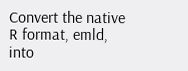Convert the native R format, emld, into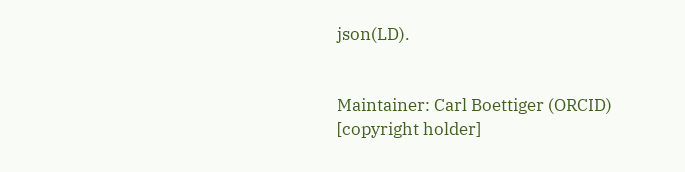json(LD).


Maintainer: Carl Boettiger (ORCID) [copyright holder]